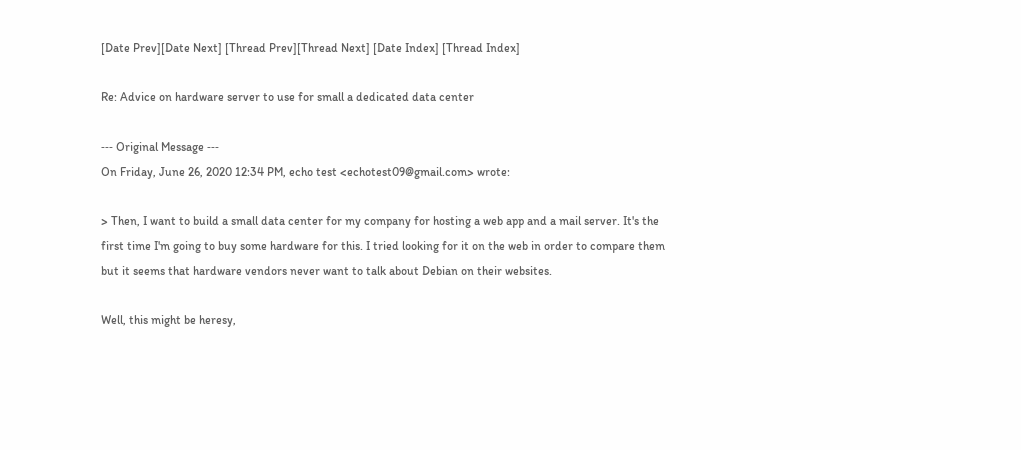[Date Prev][Date Next] [Thread Prev][Thread Next] [Date Index] [Thread Index]

Re: Advice on hardware server to use for small a dedicated data center

‐‐‐ Original Message ‐‐‐
On Friday, June 26, 2020 12:34 PM, echo test <echotest09@gmail.com> wrote:

> Then, I want to build a small data center for my company for hosting a web app and a mail server. It's the first time I'm going to buy some hardware for this. I tried looking for it on the web in order to compare them but it seems that hardware vendors never want to talk about Debian on their websites.

Well, this might be heresy,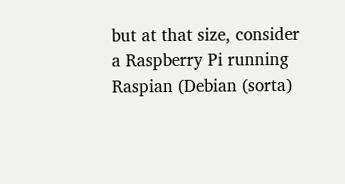but at that size, consider a Raspberry Pi running Raspian (Debian (sorta)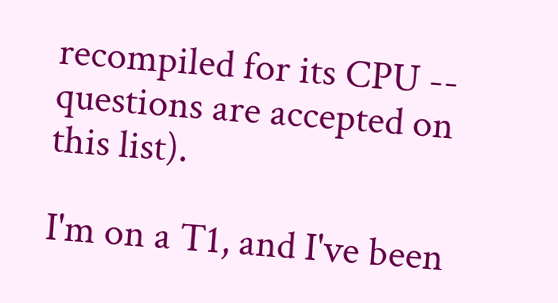recompiled for its CPU -- questions are accepted on this list).

I'm on a T1, and I've been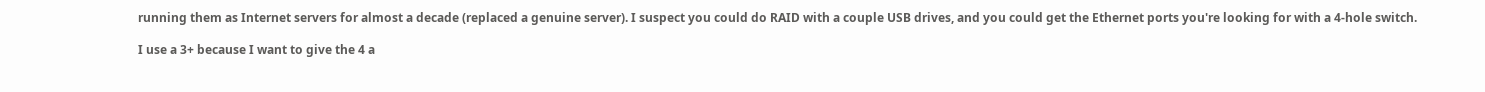running them as Internet servers for almost a decade (replaced a genuine server). I suspect you could do RAID with a couple USB drives, and you could get the Ethernet ports you're looking for with a 4-hole switch.

I use a 3+ because I want to give the 4 a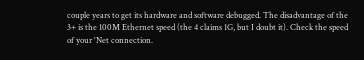couple years to get its hardware and software debugged. The disadvantage of the 3+ is the 100M Ethernet speed (the 4 claims 1G, but I doubt it). Check the speed of your 'Net connection.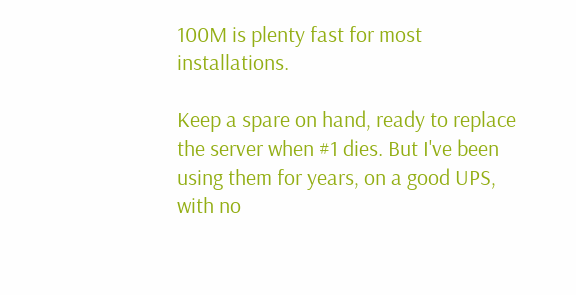100M is plenty fast for most installations.

Keep a spare on hand, ready to replace the server when #1 dies. But I've been using them for years, on a good UPS, with no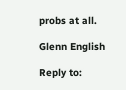probs at all.

Glenn English

Reply to: